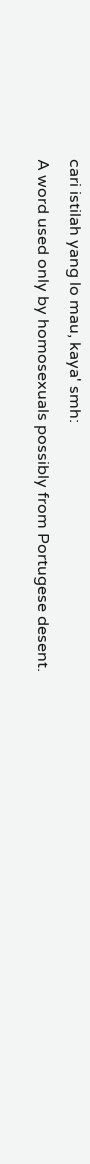cari istilah yang lo mau, kaya' smh:
A word used only by homosexuals possibly from Portugese desent.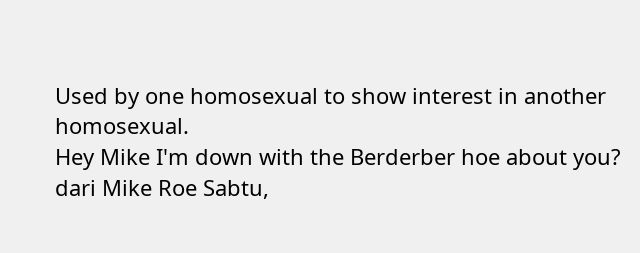Used by one homosexual to show interest in another homosexual.
Hey Mike I'm down with the Berderber hoe about you?
dari Mike Roe Sabtu,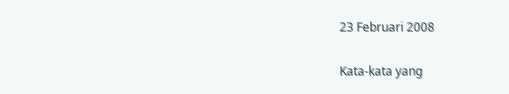23 Februari 2008

Kata-kata yang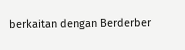berkaitan dengan Berderber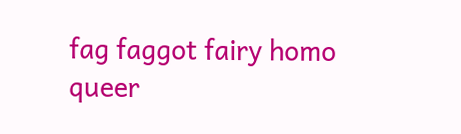fag faggot fairy homo queer